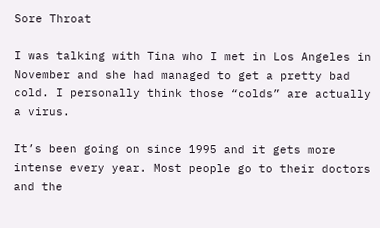Sore Throat

I was talking with Tina who I met in Los Angeles in November and she had managed to get a pretty bad cold. I personally think those “colds” are actually a virus.

It’s been going on since 1995 and it gets more intense every year. Most people go to their doctors and the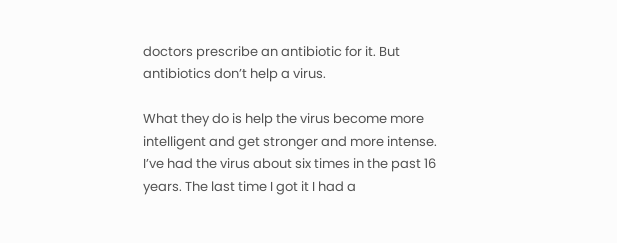doctors prescribe an antibiotic for it. But antibiotics don’t help a virus.

What they do is help the virus become more intelligent and get stronger and more intense. I’ve had the virus about six times in the past 16 years. The last time I got it I had a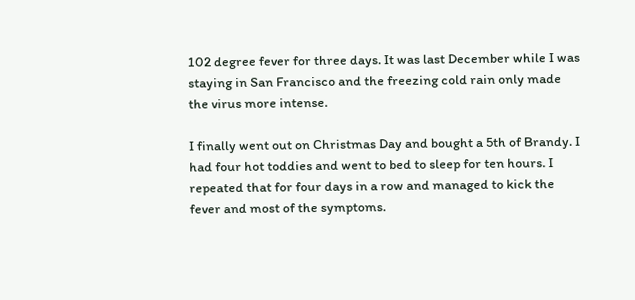102 degree fever for three days. It was last December while I was staying in San Francisco and the freezing cold rain only made the virus more intense.

I finally went out on Christmas Day and bought a 5th of Brandy. I had four hot toddies and went to bed to sleep for ten hours. I repeated that for four days in a row and managed to kick the fever and most of the symptoms.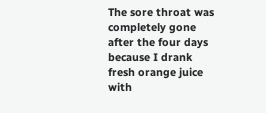The sore throat was completely gone after the four days because I drank fresh orange juice with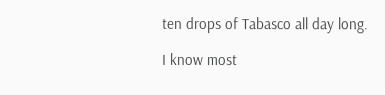ten drops of Tabasco all day long.

I know most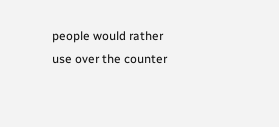people would rather use over the counter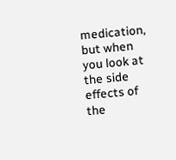medication, but when you look at the side effects of the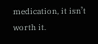medication, it isn’t worth it.